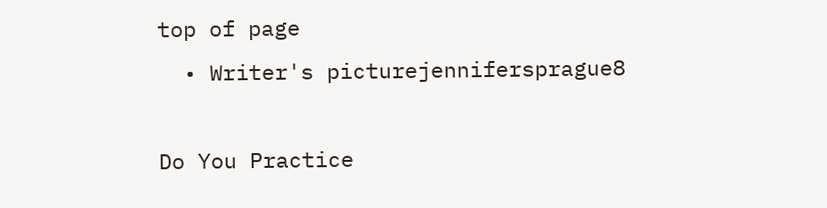top of page
  • Writer's picturejennifersprague8

Do You Practice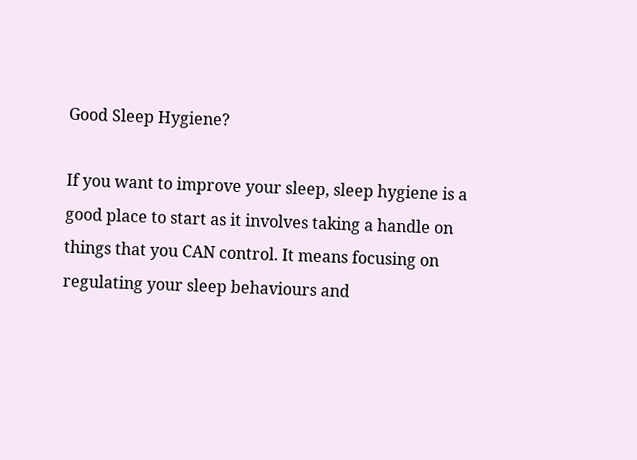Good Sleep Hygiene?

If you want to improve your sleep, sleep hygiene is a good place to start as it involves taking a handle on things that you CAN control. It means focusing on regulating your sleep behaviours and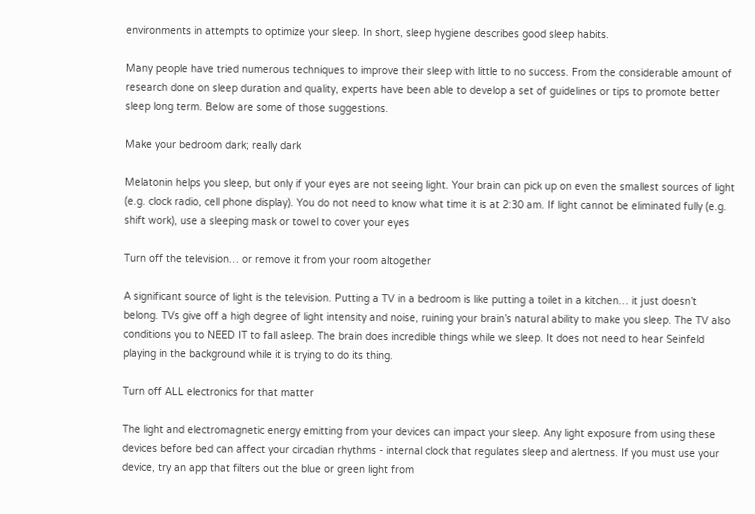environments in attempts to optimize your sleep. In short, sleep hygiene describes good sleep habits.

Many people have tried numerous techniques to improve their sleep with little to no success. From the considerable amount of research done on sleep duration and quality, experts have been able to develop a set of guidelines or tips to promote better sleep long term. Below are some of those suggestions.

Make your bedroom dark; really dark

Melatonin helps you sleep, but only if your eyes are not seeing light. Your brain can pick up on even the smallest sources of light (e.g. clock radio, cell phone display). You do not need to know what time it is at 2:30 am. If light cannot be eliminated fully (e.g. shift work), use a sleeping mask or towel to cover your eyes

Turn off the television… or remove it from your room altogether

A significant source of light is the television. Putting a TV in a bedroom is like putting a toilet in a kitchen… it just doesn’t belong. TVs give off a high degree of light intensity and noise, ruining your brain’s natural ability to make you sleep. The TV also conditions you to NEED IT to fall asleep. The brain does incredible things while we sleep. It does not need to hear Seinfeld playing in the background while it is trying to do its thing.

Turn off ALL electronics for that matter

The light and electromagnetic energy emitting from your devices can impact your sleep. Any light exposure from using these devices before bed can affect your circadian rhythms - internal clock that regulates sleep and alertness. If you must use your device, try an app that filters out the blue or green light from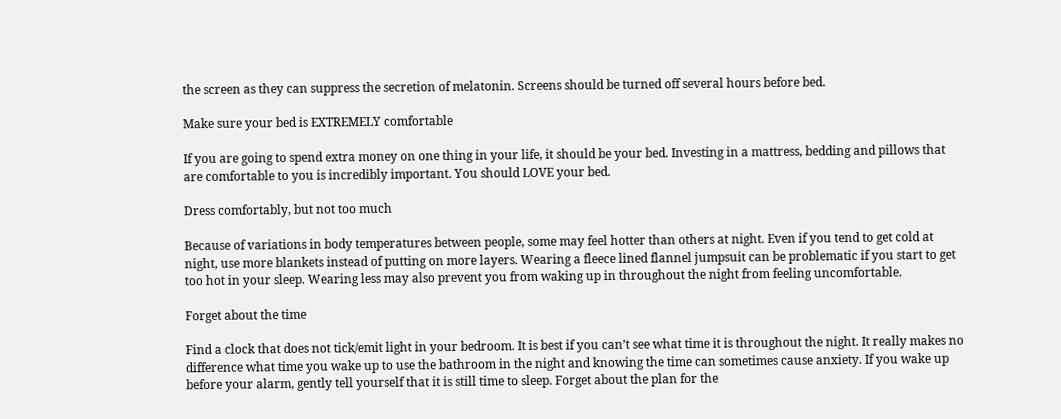the screen as they can suppress the secretion of melatonin. Screens should be turned off several hours before bed.

Make sure your bed is EXTREMELY comfortable

If you are going to spend extra money on one thing in your life, it should be your bed. Investing in a mattress, bedding and pillows that are comfortable to you is incredibly important. You should LOVE your bed.

Dress comfortably, but not too much

Because of variations in body temperatures between people, some may feel hotter than others at night. Even if you tend to get cold at night, use more blankets instead of putting on more layers. Wearing a fleece lined flannel jumpsuit can be problematic if you start to get too hot in your sleep. Wearing less may also prevent you from waking up in throughout the night from feeling uncomfortable.

Forget about the time

Find a clock that does not tick/emit light in your bedroom. It is best if you can’t see what time it is throughout the night. It really makes no difference what time you wake up to use the bathroom in the night and knowing the time can sometimes cause anxiety. If you wake up before your alarm, gently tell yourself that it is still time to sleep. Forget about the plan for the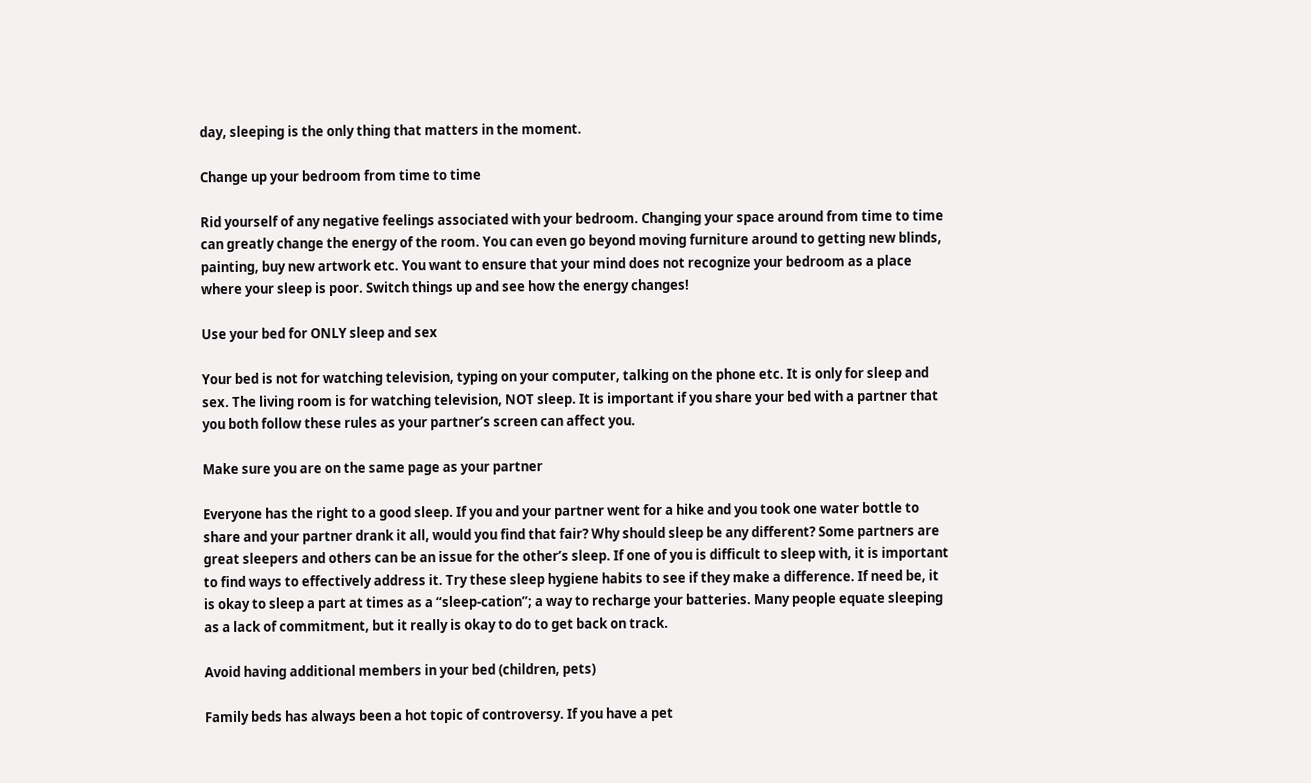day, sleeping is the only thing that matters in the moment.

Change up your bedroom from time to time

Rid yourself of any negative feelings associated with your bedroom. Changing your space around from time to time can greatly change the energy of the room. You can even go beyond moving furniture around to getting new blinds, painting, buy new artwork etc. You want to ensure that your mind does not recognize your bedroom as a place where your sleep is poor. Switch things up and see how the energy changes!

Use your bed for ONLY sleep and sex

Your bed is not for watching television, typing on your computer, talking on the phone etc. It is only for sleep and sex. The living room is for watching television, NOT sleep. It is important if you share your bed with a partner that you both follow these rules as your partner’s screen can affect you.

Make sure you are on the same page as your partner

Everyone has the right to a good sleep. If you and your partner went for a hike and you took one water bottle to share and your partner drank it all, would you find that fair? Why should sleep be any different? Some partners are great sleepers and others can be an issue for the other’s sleep. If one of you is difficult to sleep with, it is important to find ways to effectively address it. Try these sleep hygiene habits to see if they make a difference. If need be, it is okay to sleep a part at times as a “sleep-cation”; a way to recharge your batteries. Many people equate sleeping as a lack of commitment, but it really is okay to do to get back on track.

Avoid having additional members in your bed (children, pets)

Family beds has always been a hot topic of controversy. If you have a pet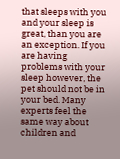that sleeps with you and your sleep is great, than you are an exception. If you are having problems with your sleep however, the pet should not be in your bed. Many experts feel the same way about children and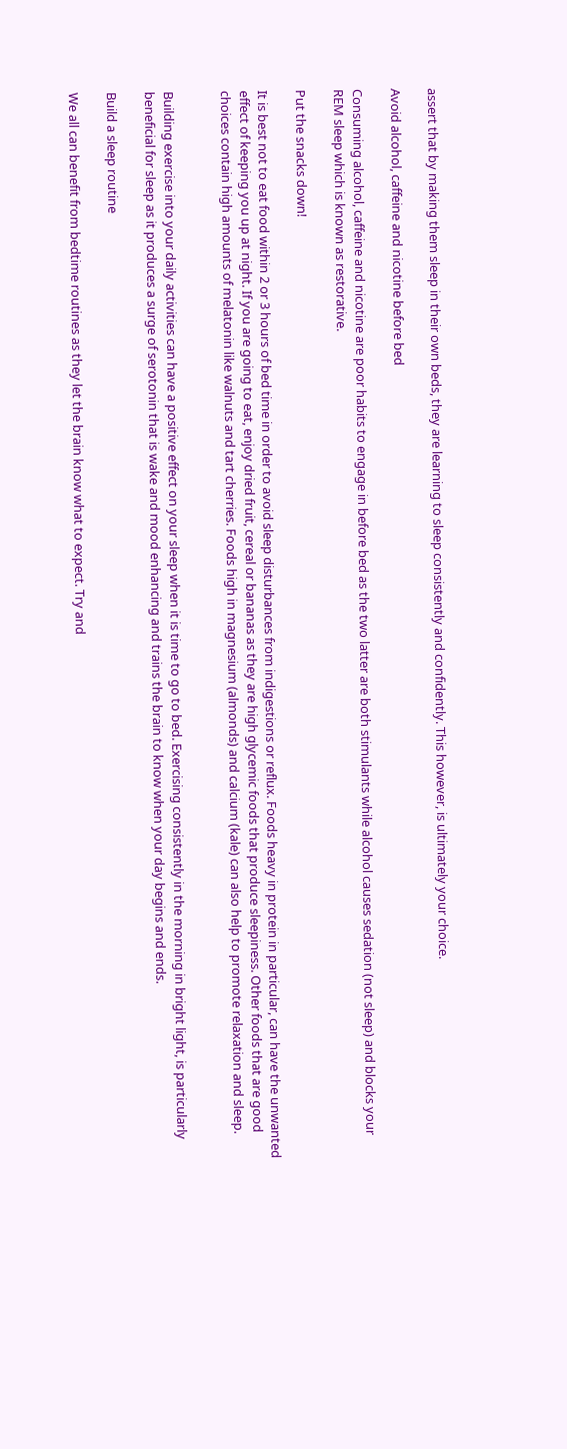assert that by making them sleep in their own beds, they are learning to sleep consistently and confidently. This however, is ultimately your choice.

Avoid alcohol, caffeine and nicotine before bed

Consuming alcohol, caffeine and nicotine are poor habits to engage in before bed as the two latter are both stimulants while alcohol causes sedation (not sleep) and blocks your REM sleep which is known as restorative.

Put the snacks down!

It is best not to eat food within 2 or 3 hours of bed time in order to avoid sleep disturbances from indigestions or reflux. Foods heavy in protein in particular, can have the unwanted effect of keeping you up at night. If you are going to eat, enjoy dried fruit, cereal or bananas as they are high glycemic foods that produce sleepiness. Other foods that are good choices contain high amounts of melatonin like walnuts and tart cherries. Foods high in magnesium (almonds) and calcium (kale) can also help to promote relaxation and sleep.


Building exercise into your daily activities can have a positive effect on your sleep when it is time to go to bed. Exercising consistently in the morning in bright light, is particularly beneficial for sleep as it produces a surge of serotonin that is wake and mood enhancing and trains the brain to know when your day begins and ends.

Build a sleep routine

We all can benefit from bedtime routines as they let the brain know what to expect. Try and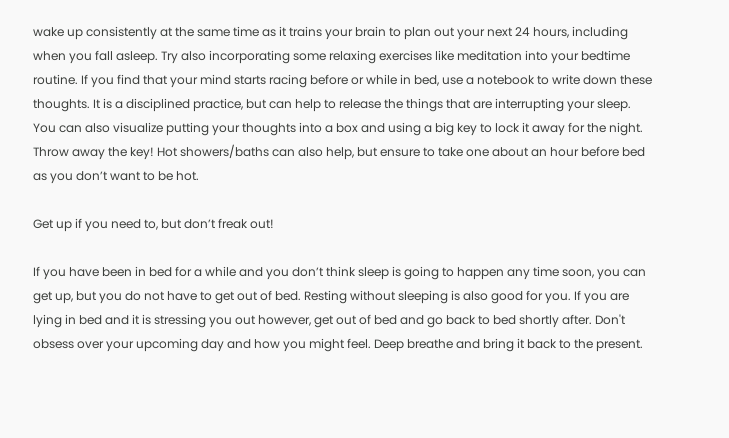wake up consistently at the same time as it trains your brain to plan out your next 24 hours, including when you fall asleep. Try also incorporating some relaxing exercises like meditation into your bedtime routine. If you find that your mind starts racing before or while in bed, use a notebook to write down these thoughts. It is a disciplined practice, but can help to release the things that are interrupting your sleep. You can also visualize putting your thoughts into a box and using a big key to lock it away for the night. Throw away the key! Hot showers/baths can also help, but ensure to take one about an hour before bed as you don’t want to be hot.

Get up if you need to, but don’t freak out!

If you have been in bed for a while and you don’t think sleep is going to happen any time soon, you can get up, but you do not have to get out of bed. Resting without sleeping is also good for you. If you are lying in bed and it is stressing you out however, get out of bed and go back to bed shortly after. Don't obsess over your upcoming day and how you might feel. Deep breathe and bring it back to the present.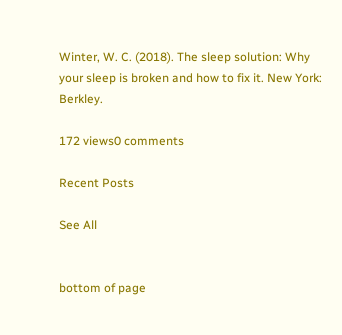Winter, W. C. (2018). The sleep solution: Why your sleep is broken and how to fix it. New York: Berkley.

172 views0 comments

Recent Posts

See All


bottom of page